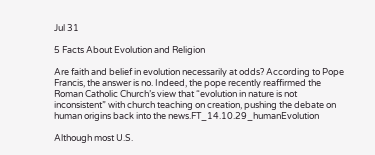Jul 31

5 Facts About Evolution and Religion

Are faith and belief in evolution necessarily at odds? According to Pope Francis, the answer is no. Indeed, the pope recently reaffirmed the Roman Catholic Church’s view that “evolution in nature is not inconsistent” with church teaching on creation, pushing the debate on human origins back into the news.FT_14.10.29_humanEvolution

Although most U.S.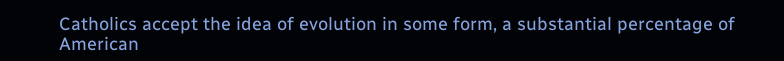Catholics accept the idea of evolution in some form, a substantial percentage of American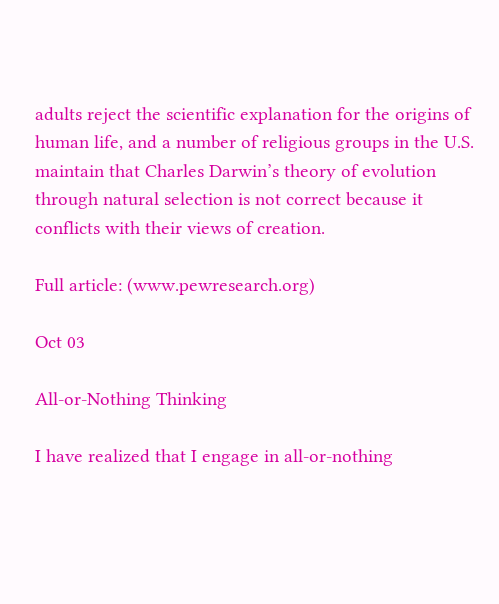adults reject the scientific explanation for the origins of human life, and a number of religious groups in the U.S. maintain that Charles Darwin’s theory of evolution through natural selection is not correct because it conflicts with their views of creation.

Full article: (www.pewresearch.org)

Oct 03

All-or-Nothing Thinking

I have realized that I engage in all-or-nothing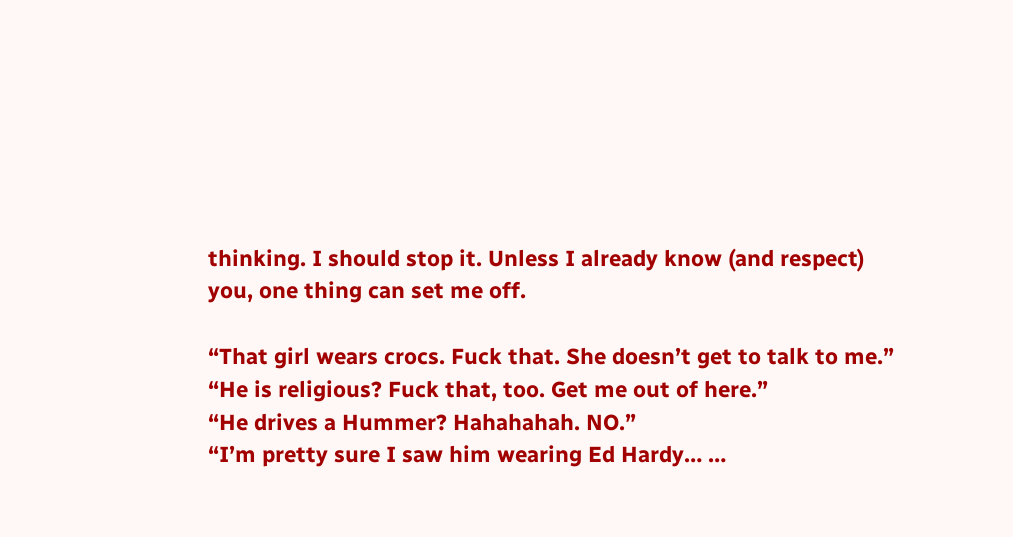thinking. I should stop it. Unless I already know (and respect) you, one thing can set me off.

“That girl wears crocs. Fuck that. She doesn’t get to talk to me.”
“He is religious? Fuck that, too. Get me out of here.”
“He drives a Hummer? Hahahahah. NO.”
“I’m pretty sure I saw him wearing Ed Hardy… …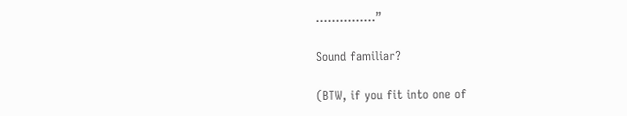……………”

Sound familiar?

(BTW, if you fit into one of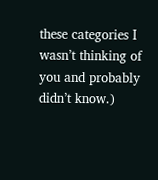these categories I wasn’t thinking of you and probably didn’t know.)